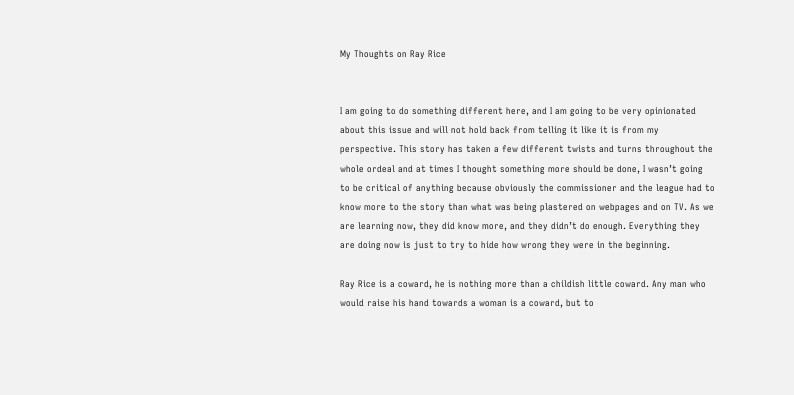My Thoughts on Ray Rice


I am going to do something different here, and I am going to be very opinionated about this issue and will not hold back from telling it like it is from my perspective. This story has taken a few different twists and turns throughout the whole ordeal and at times I thought something more should be done, I wasn’t going to be critical of anything because obviously the commissioner and the league had to know more to the story than what was being plastered on webpages and on TV. As we are learning now, they did know more, and they didn’t do enough. Everything they are doing now is just to try to hide how wrong they were in the beginning.

Ray Rice is a coward, he is nothing more than a childish little coward. Any man who would raise his hand towards a woman is a coward, but to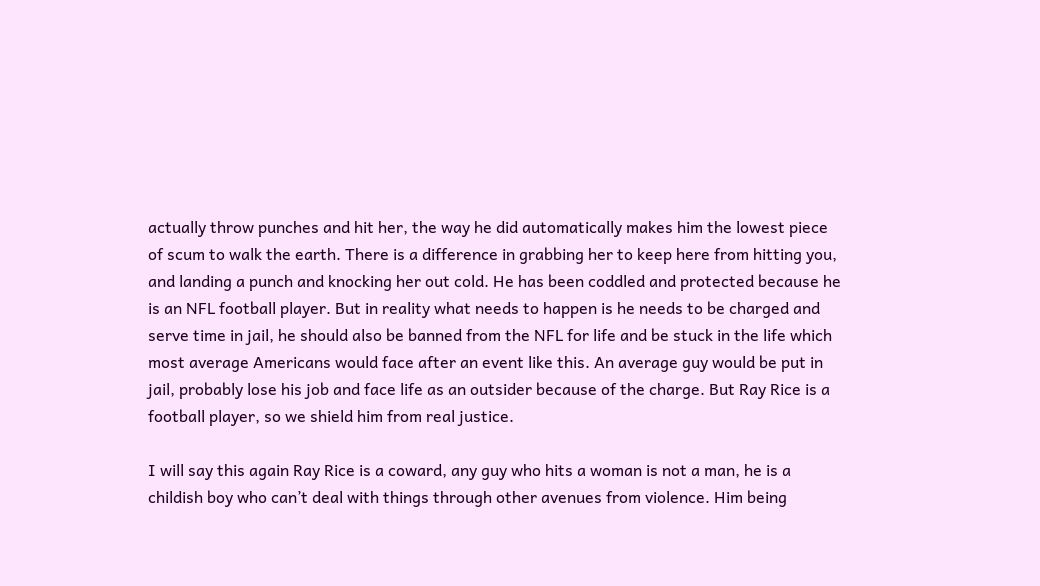actually throw punches and hit her, the way he did automatically makes him the lowest piece of scum to walk the earth. There is a difference in grabbing her to keep here from hitting you, and landing a punch and knocking her out cold. He has been coddled and protected because he is an NFL football player. But in reality what needs to happen is he needs to be charged and serve time in jail, he should also be banned from the NFL for life and be stuck in the life which most average Americans would face after an event like this. An average guy would be put in jail, probably lose his job and face life as an outsider because of the charge. But Ray Rice is a football player, so we shield him from real justice.

I will say this again Ray Rice is a coward, any guy who hits a woman is not a man, he is a childish boy who can’t deal with things through other avenues from violence. Him being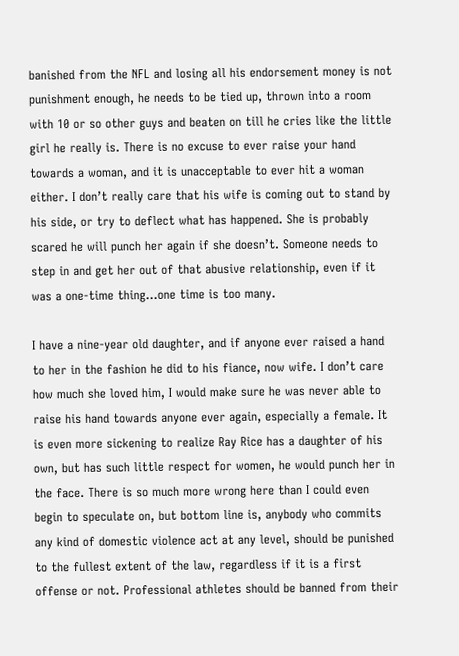banished from the NFL and losing all his endorsement money is not punishment enough, he needs to be tied up, thrown into a room with 10 or so other guys and beaten on till he cries like the little girl he really is. There is no excuse to ever raise your hand towards a woman, and it is unacceptable to ever hit a woman either. I don’t really care that his wife is coming out to stand by his side, or try to deflect what has happened. She is probably scared he will punch her again if she doesn’t. Someone needs to step in and get her out of that abusive relationship, even if it was a one-time thing…one time is too many.

I have a nine-year old daughter, and if anyone ever raised a hand to her in the fashion he did to his fiance, now wife. I don’t care how much she loved him, I would make sure he was never able to raise his hand towards anyone ever again, especially a female. It is even more sickening to realize Ray Rice has a daughter of his own, but has such little respect for women, he would punch her in the face. There is so much more wrong here than I could even begin to speculate on, but bottom line is, anybody who commits any kind of domestic violence act at any level, should be punished to the fullest extent of the law, regardless if it is a first offense or not. Professional athletes should be banned from their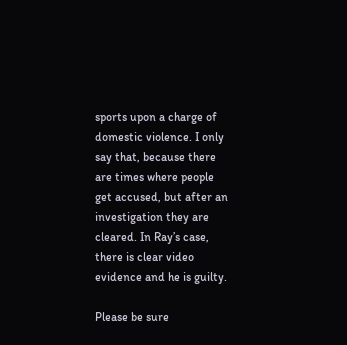sports upon a charge of domestic violence. I only say that, because there are times where people get accused, but after an investigation they are cleared. In Ray’s case, there is clear video evidence and he is guilty.

Please be sure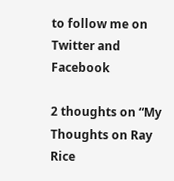to follow me on Twitter and Facebook

2 thoughts on “My Thoughts on Ray Rice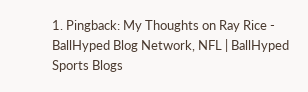1. Pingback: My Thoughts on Ray Rice - BallHyped Blog Network, NFL | BallHyped Sports Blogs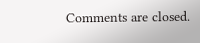Comments are closed.